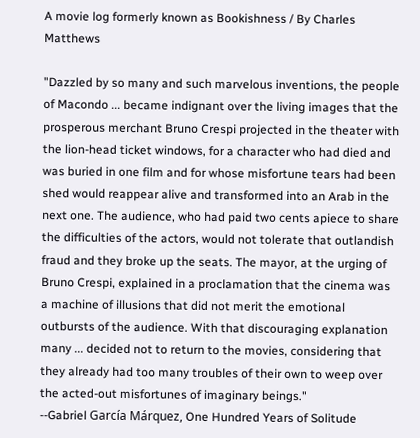A movie log formerly known as Bookishness / By Charles Matthews

"Dazzled by so many and such marvelous inventions, the people of Macondo ... became indignant over the living images that the prosperous merchant Bruno Crespi projected in the theater with the lion-head ticket windows, for a character who had died and was buried in one film and for whose misfortune tears had been shed would reappear alive and transformed into an Arab in the next one. The audience, who had paid two cents apiece to share the difficulties of the actors, would not tolerate that outlandish fraud and they broke up the seats. The mayor, at the urging of Bruno Crespi, explained in a proclamation that the cinema was a machine of illusions that did not merit the emotional outbursts of the audience. With that discouraging explanation many ... decided not to return to the movies, considering that they already had too many troubles of their own to weep over the acted-out misfortunes of imaginary beings."
--Gabriel García Márquez, One Hundred Years of Solitude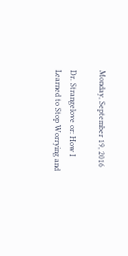Monday, September 19, 2016

Dr. Strangelove or: How I Learned to Stop Worrying and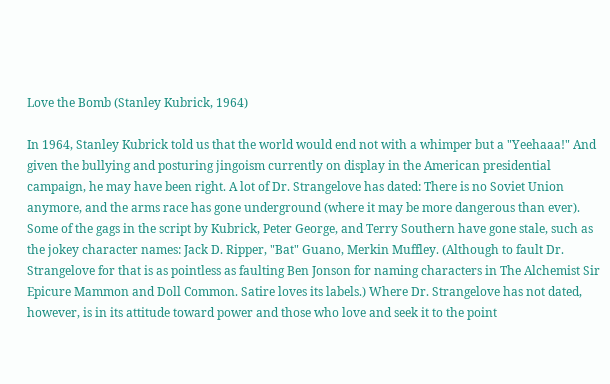Love the Bomb (Stanley Kubrick, 1964)

In 1964, Stanley Kubrick told us that the world would end not with a whimper but a "Yeehaaa!" And given the bullying and posturing jingoism currently on display in the American presidential campaign, he may have been right. A lot of Dr. Strangelove has dated: There is no Soviet Union anymore, and the arms race has gone underground (where it may be more dangerous than ever). Some of the gags in the script by Kubrick, Peter George, and Terry Southern have gone stale, such as the jokey character names: Jack D. Ripper, "Bat" Guano, Merkin Muffley. (Although to fault Dr. Strangelove for that is as pointless as faulting Ben Jonson for naming characters in The Alchemist Sir Epicure Mammon and Doll Common. Satire loves its labels.) Where Dr. Strangelove has not dated, however, is in its attitude toward power and those who love and seek it to the point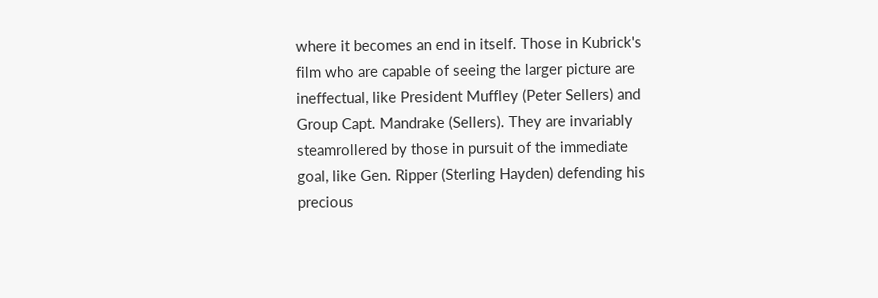where it becomes an end in itself. Those in Kubrick's film who are capable of seeing the larger picture are ineffectual, like President Muffley (Peter Sellers) and Group Capt. Mandrake (Sellers). They are invariably steamrollered by those in pursuit of the immediate goal, like Gen. Ripper (Sterling Hayden) defending his precious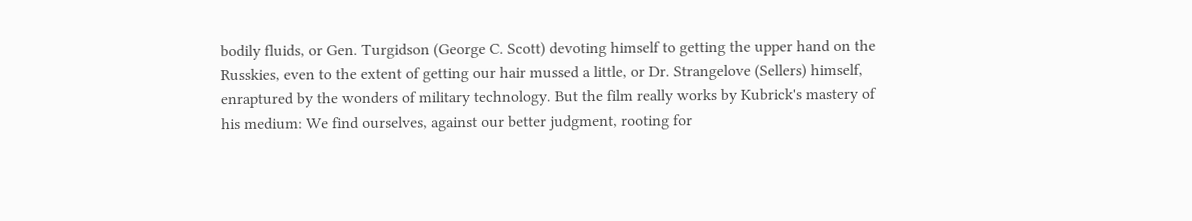bodily fluids, or Gen. Turgidson (George C. Scott) devoting himself to getting the upper hand on the Russkies, even to the extent of getting our hair mussed a little, or Dr. Strangelove (Sellers) himself, enraptured by the wonders of military technology. But the film really works by Kubrick's mastery of his medium: We find ourselves, against our better judgment, rooting for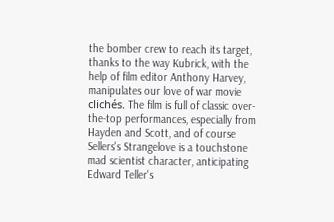the bomber crew to reach its target, thanks to the way Kubrick, with the help of film editor Anthony Harvey, manipulates our love of war movie clichés. The film is full of classic over-the-top performances, especially from Hayden and Scott, and of course Sellers's Strangelove is a touchstone mad scientist character, anticipating Edward Teller's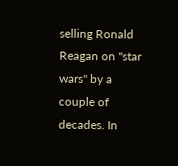selling Ronald Reagan on "star wars" by a couple of decades. In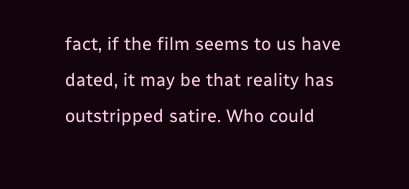fact, if the film seems to us have dated, it may be that reality has outstripped satire. Who could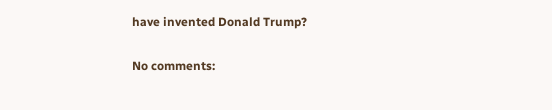have invented Donald Trump?

No comments: